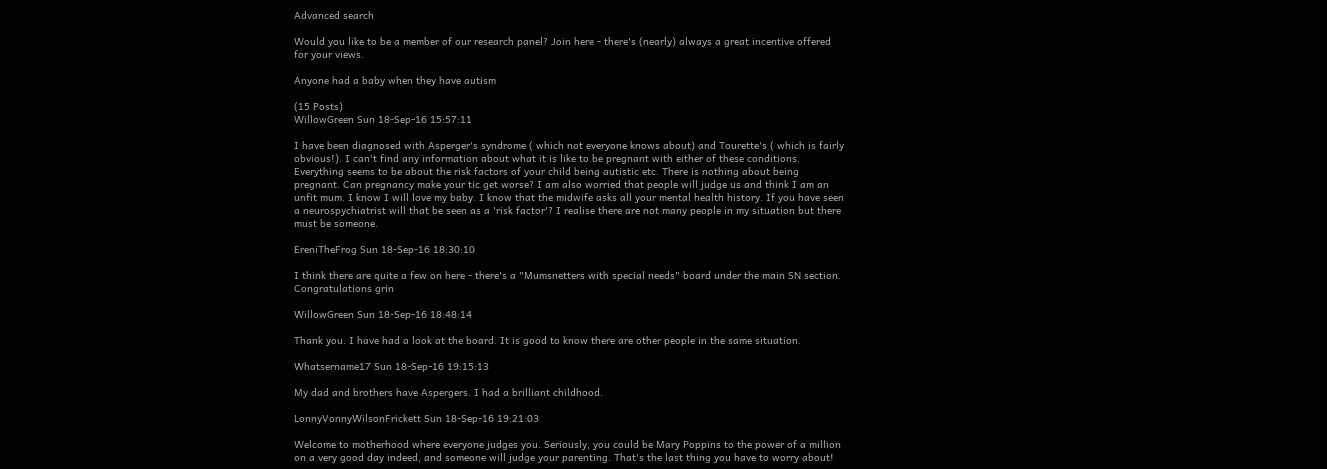Advanced search

Would you like to be a member of our research panel? Join here - there's (nearly) always a great incentive offered for your views.

Anyone had a baby when they have autism

(15 Posts)
WillowGreen Sun 18-Sep-16 15:57:11

I have been diagnosed with Asperger's syndrome ( which not everyone knows about) and Tourette's ( which is fairly obvious!). I can't find any information about what it is like to be pregnant with either of these conditions. Everything seems to be about the risk factors of your child being autistic etc. There is nothing about being pregnant. Can pregnancy make your tic get worse? I am also worried that people will judge us and think I am an unfit mum. I know I will love my baby. I know that the midwife asks all your mental health history. If you have seen a neurospychiatrist will that be seen as a 'risk factor'? I realise there are not many people in my situation but there must be someone.

EreniTheFrog Sun 18-Sep-16 18:30:10

I think there are quite a few on here - there's a "Mumsnetters with special needs" board under the main SN section. Congratulations grin

WillowGreen Sun 18-Sep-16 18:48:14

Thank you. I have had a look at the board. It is good to know there are other people in the same situation.

Whatsername17 Sun 18-Sep-16 19:15:13

My dad and brothers have Aspergers. I had a brilliant childhood.

LonnyVonnyWilsonFrickett Sun 18-Sep-16 19:21:03

Welcome to motherhood where everyone judges you. Seriously, you could be Mary Poppins to the power of a million on a very good day indeed, and someone will judge your parenting. That's the last thing you have to worry about!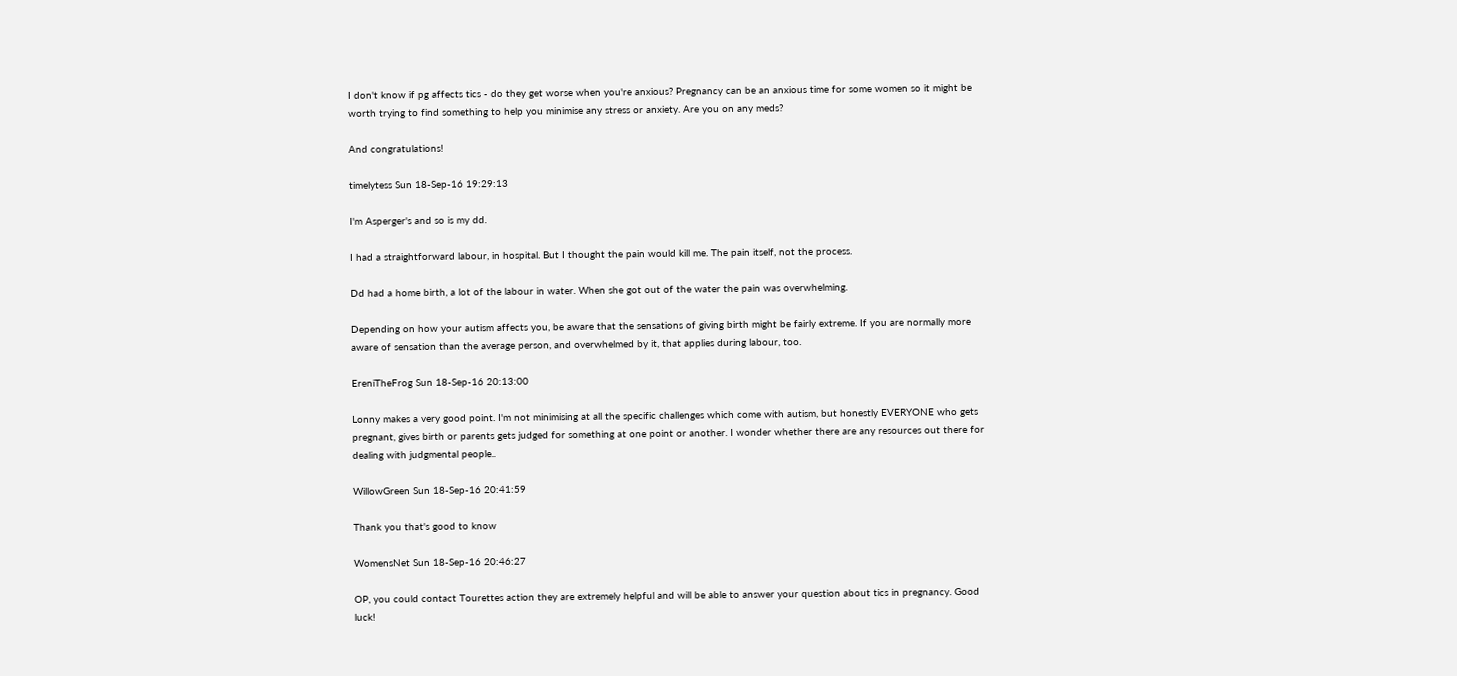I don't know if pg affects tics - do they get worse when you're anxious? Pregnancy can be an anxious time for some women so it might be worth trying to find something to help you minimise any stress or anxiety. Are you on any meds?

And congratulations!

timelytess Sun 18-Sep-16 19:29:13

I'm Asperger's and so is my dd.

I had a straightforward labour, in hospital. But I thought the pain would kill me. The pain itself, not the process.

Dd had a home birth, a lot of the labour in water. When she got out of the water the pain was overwhelming.

Depending on how your autism affects you, be aware that the sensations of giving birth might be fairly extreme. If you are normally more aware of sensation than the average person, and overwhelmed by it, that applies during labour, too.

EreniTheFrog Sun 18-Sep-16 20:13:00

Lonny makes a very good point. I'm not minimising at all the specific challenges which come with autism, but honestly EVERYONE who gets pregnant, gives birth or parents gets judged for something at one point or another. I wonder whether there are any resources out there for dealing with judgmental people..

WillowGreen Sun 18-Sep-16 20:41:59

Thank you that's good to know

WomensNet Sun 18-Sep-16 20:46:27

OP, you could contact Tourettes action they are extremely helpful and will be able to answer your question about tics in pregnancy. Good luck!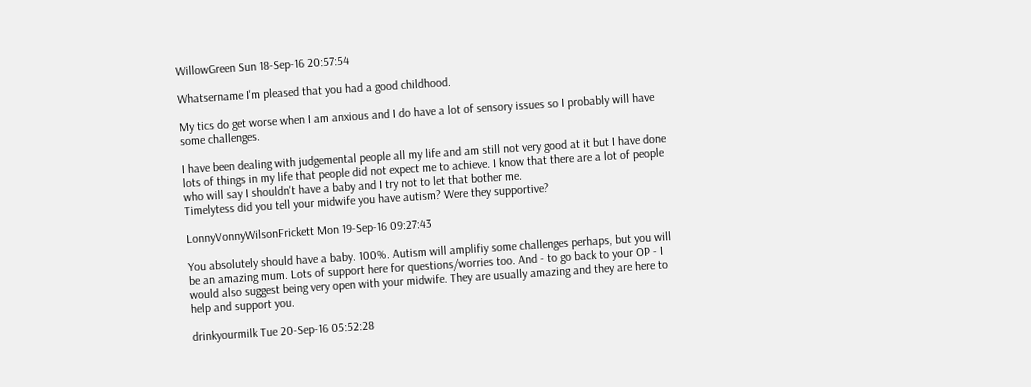WillowGreen Sun 18-Sep-16 20:57:54

Whatsername I'm pleased that you had a good childhood.

My tics do get worse when I am anxious and I do have a lot of sensory issues so I probably will have some challenges.

I have been dealing with judgemental people all my life and am still not very good at it but I have done lots of things in my life that people did not expect me to achieve. I know that there are a lot of people who will say I shouldn't have a baby and I try not to let that bother me.
Timelytess did you tell your midwife you have autism? Were they supportive?

LonnyVonnyWilsonFrickett Mon 19-Sep-16 09:27:43

You absolutely should have a baby. 100%. Autism will amplifiy some challenges perhaps, but you will be an amazing mum. Lots of support here for questions/worries too. And - to go back to your OP - I would also suggest being very open with your midwife. They are usually amazing and they are here to help and support you.

drinkyourmilk Tue 20-Sep-16 05:52:28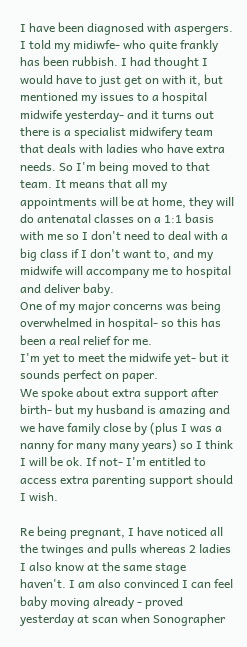I have been diagnosed with aspergers.
I told my midiwfe- who quite frankly has been rubbish. I had thought I would have to just get on with it, but mentioned my issues to a hospital midwife yesterday- and it turns out there is a specialist midwifery team that deals with ladies who have extra needs. So I'm being moved to that team. It means that all my appointments will be at home, they will do antenatal classes on a 1:1 basis with me so I don't need to deal with a big class if I don't want to, and my midwife will accompany me to hospital and deliver baby.
One of my major concerns was being overwhelmed in hospital- so this has been a real relief for me.
I'm yet to meet the midwife yet- but it sounds perfect on paper.
We spoke about extra support after birth- but my husband is amazing and we have family close by (plus I was a nanny for many many years) so I think I will be ok. If not- I'm entitled to access extra parenting support should I wish.

Re being pregnant, I have noticed all the twinges and pulls whereas 2 ladies I also know at the same stage haven't. I am also convinced I can feel baby moving already - proved yesterday at scan when Sonographer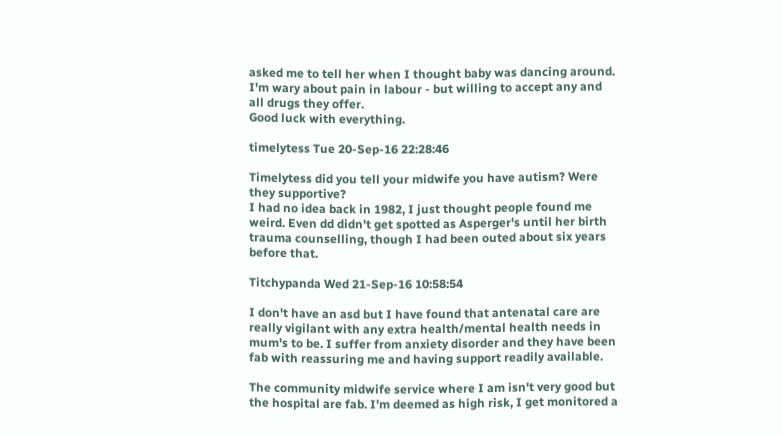asked me to tell her when I thought baby was dancing around.
I'm wary about pain in labour - but willing to accept any and all drugs they offer.
Good luck with everything.

timelytess Tue 20-Sep-16 22:28:46

Timelytess did you tell your midwife you have autism? Were they supportive?
I had no idea back in 1982, I just thought people found me weird. Even dd didn't get spotted as Asperger's until her birth trauma counselling, though I had been outed about six years before that.

Titchypanda Wed 21-Sep-16 10:58:54

I don't have an asd but I have found that antenatal care are really vigilant with any extra health/mental health needs in mum's to be. I suffer from anxiety disorder and they have been fab with reassuring me and having support readily available.

The community midwife service where I am isn't very good but the hospital are fab. I'm deemed as high risk, I get monitored a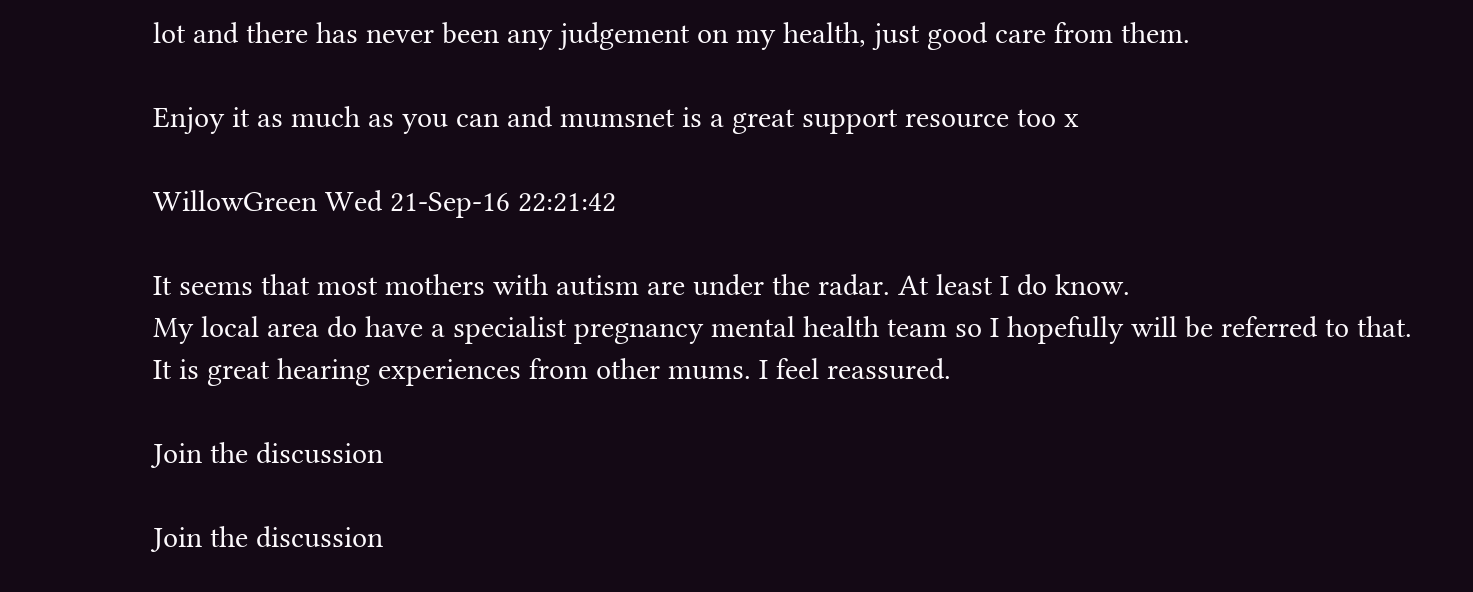lot and there has never been any judgement on my health, just good care from them.

Enjoy it as much as you can and mumsnet is a great support resource too x

WillowGreen Wed 21-Sep-16 22:21:42

It seems that most mothers with autism are under the radar. At least I do know.
My local area do have a specialist pregnancy mental health team so I hopefully will be referred to that.
It is great hearing experiences from other mums. I feel reassured.

Join the discussion

Join the discussion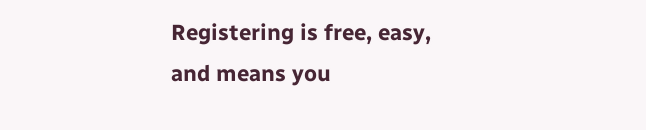Registering is free, easy, and means you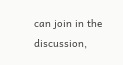can join in the discussion,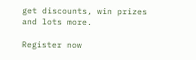get discounts, win prizes and lots more.

Register now